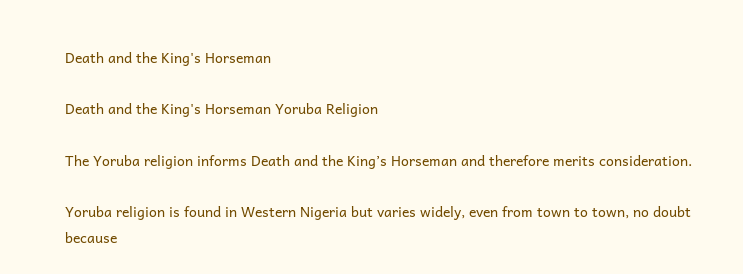Death and the King's Horseman

Death and the King's Horseman Yoruba Religion

The Yoruba religion informs Death and the King’s Horseman and therefore merits consideration.

Yoruba religion is found in Western Nigeria but varies widely, even from town to town, no doubt because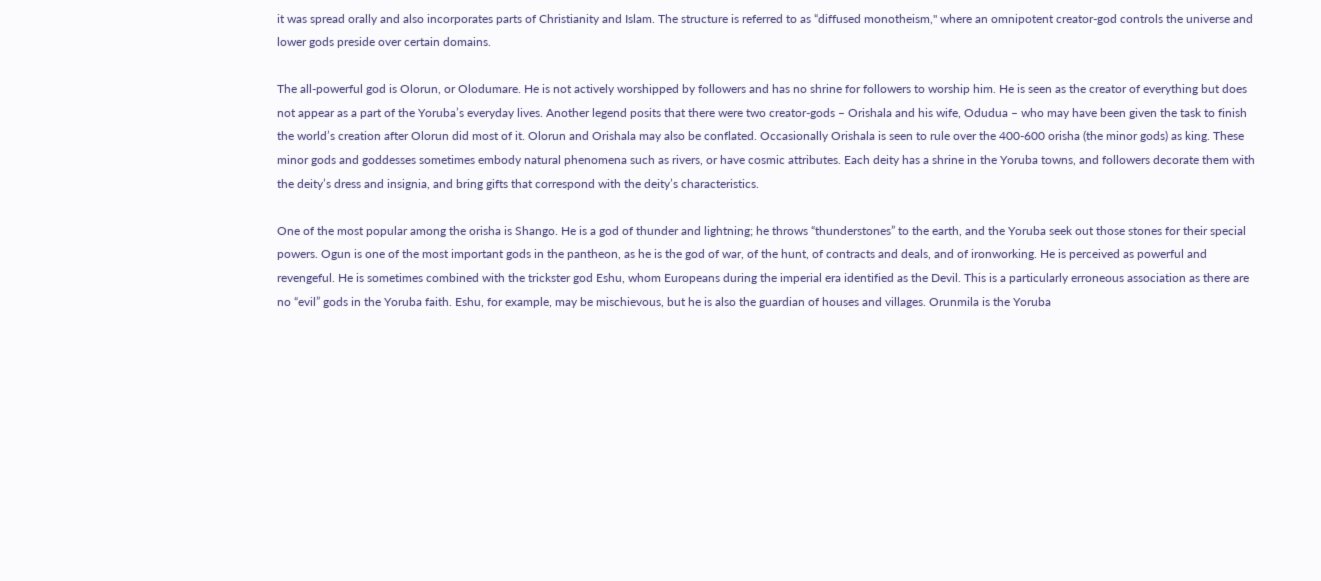it was spread orally and also incorporates parts of Christianity and Islam. The structure is referred to as “diffused monotheism," where an omnipotent creator-god controls the universe and lower gods preside over certain domains.

The all-powerful god is Olorun, or Olodumare. He is not actively worshipped by followers and has no shrine for followers to worship him. He is seen as the creator of everything but does not appear as a part of the Yoruba’s everyday lives. Another legend posits that there were two creator-gods – Orishala and his wife, Odudua – who may have been given the task to finish the world’s creation after Olorun did most of it. Olorun and Orishala may also be conflated. Occasionally Orishala is seen to rule over the 400-600 orisha (the minor gods) as king. These minor gods and goddesses sometimes embody natural phenomena such as rivers, or have cosmic attributes. Each deity has a shrine in the Yoruba towns, and followers decorate them with the deity’s dress and insignia, and bring gifts that correspond with the deity’s characteristics.

One of the most popular among the orisha is Shango. He is a god of thunder and lightning; he throws “thunderstones” to the earth, and the Yoruba seek out those stones for their special powers. Ogun is one of the most important gods in the pantheon, as he is the god of war, of the hunt, of contracts and deals, and of ironworking. He is perceived as powerful and revengeful. He is sometimes combined with the trickster god Eshu, whom Europeans during the imperial era identified as the Devil. This is a particularly erroneous association as there are no “evil” gods in the Yoruba faith. Eshu, for example, may be mischievous, but he is also the guardian of houses and villages. Orunmila is the Yoruba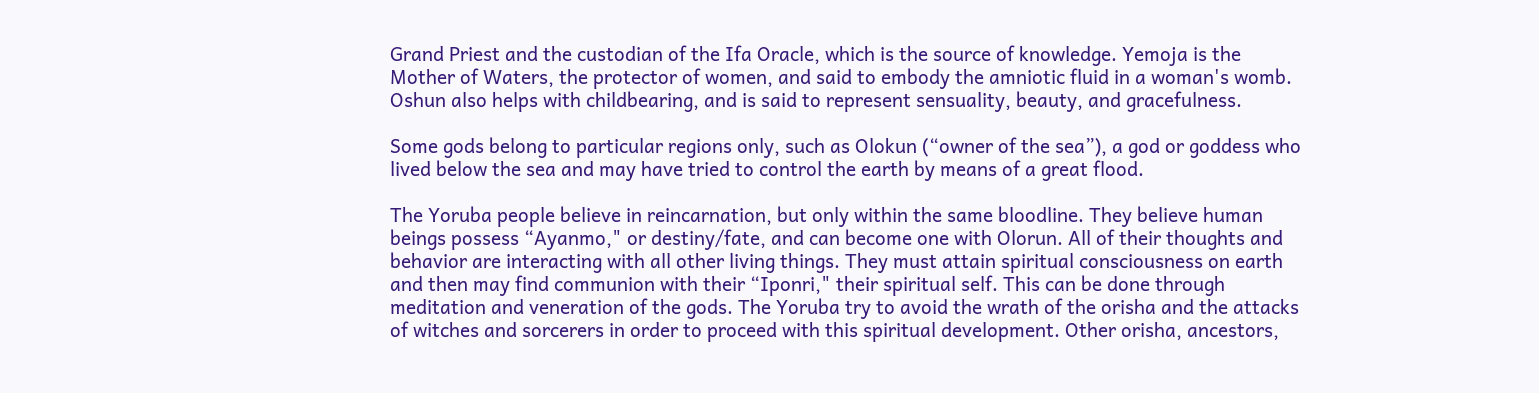Grand Priest and the custodian of the Ifa Oracle, which is the source of knowledge. Yemoja is the Mother of Waters, the protector of women, and said to embody the amniotic fluid in a woman's womb. Oshun also helps with childbearing, and is said to represent sensuality, beauty, and gracefulness.

Some gods belong to particular regions only, such as Olokun (“owner of the sea”), a god or goddess who lived below the sea and may have tried to control the earth by means of a great flood.

The Yoruba people believe in reincarnation, but only within the same bloodline. They believe human beings possess “Ayanmo," or destiny/fate, and can become one with Olorun. All of their thoughts and behavior are interacting with all other living things. They must attain spiritual consciousness on earth and then may find communion with their “Iponri," their spiritual self. This can be done through meditation and veneration of the gods. The Yoruba try to avoid the wrath of the orisha and the attacks of witches and sorcerers in order to proceed with this spiritual development. Other orisha, ancestors,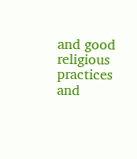and good religious practices and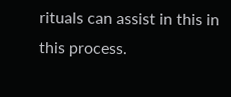rituals can assist in this in this process.